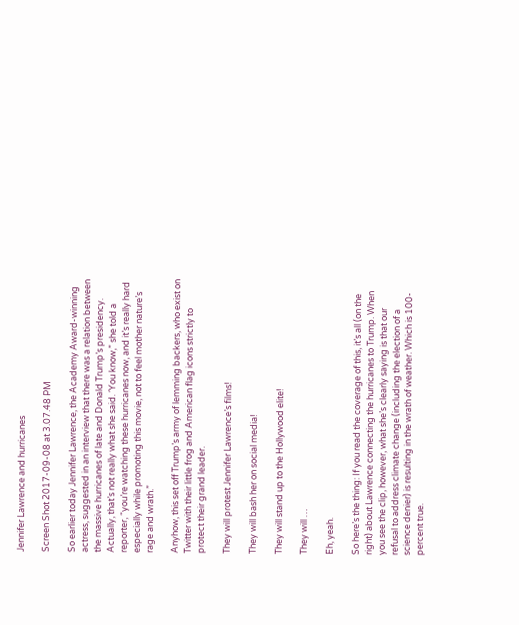Jennifer Lawrence and hurricanes

Screen Shot 2017-09-08 at 3.07.48 PM

So earlier today Jennifer Lawrence, the Academy Award-winning actress, suggested in an interview that there was a relation between the massive hurricanes of late and Donald Trump’s presidency. Actually, that’s not really what she said. ‘You know,” she told a reporter, “you’re watching these hurricanes now, and it’s really hard especially while promoting this movie, not to feel mother nature’s rage and wrath.”

Anyhow, this set off Trump’s army of lemming backers, who exist on Twitter with their little frog and American flag icons strictly to protect their grand leader.

They will protest Jennifer Lawrence’s films!

They will bash her on social media!

They will stand up to the Hollywood elite!

They will …

Eh, yeah.

So here’s the thing: If you read the coverage of this, it’s all (on the right) about Lawrence connecting the hurricanes to Trump. When you see the clip, however, what she’s clearly saying is that our refusal to address climate change (including the election of a science denier) is resulting in the wrath of weather. Which is 100-percent true.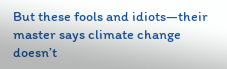But these fools and idiots—their master says climate change doesn’t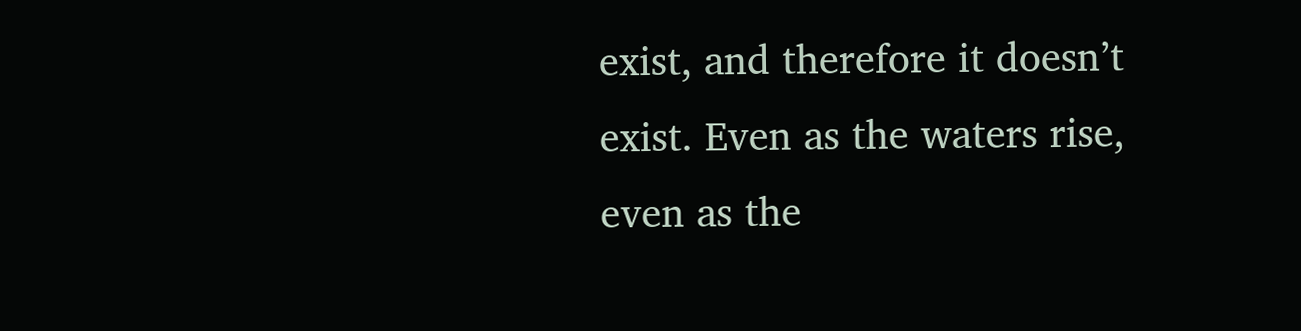exist, and therefore it doesn’t exist. Even as the waters rise, even as the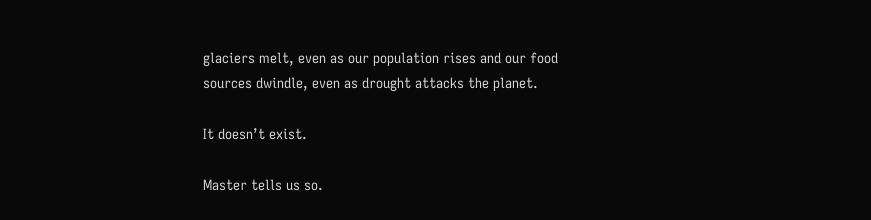glaciers melt, even as our population rises and our food sources dwindle, even as drought attacks the planet.

It doesn’t exist.

Master tells us so.